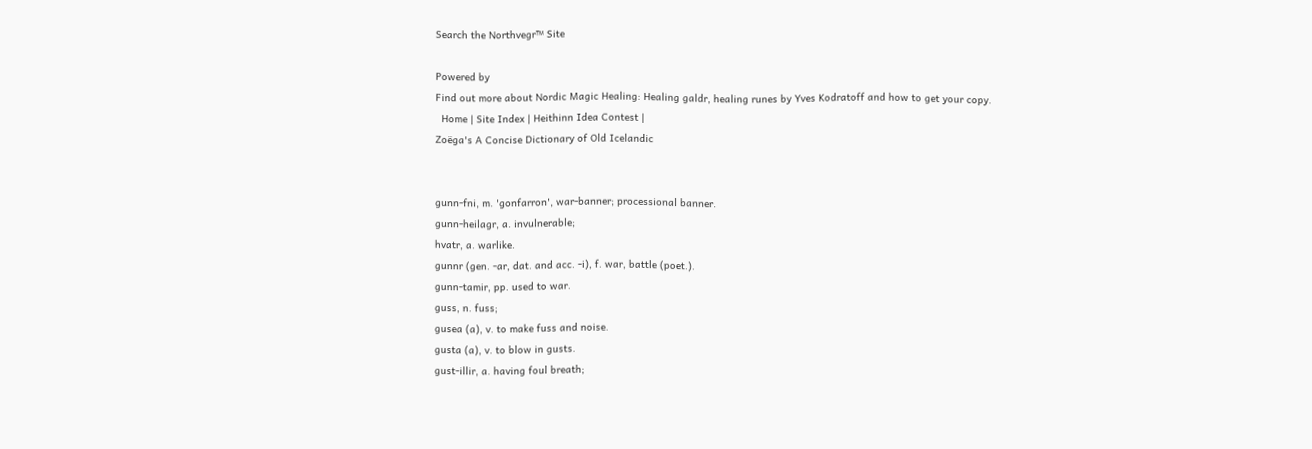Search the Northvegr™ Site

Powered by
Find out more about Nordic Magic Healing: Healing galdr, healing runes by Yves Kodratoff and how to get your copy.
  Home | Site Index | Heithinn Idea Contest |
Zoëga's A Concise Dictionary of Old Icelandic


gunn-fni, m. 'gonfarron', war-banner; processional banner.
gunn-heilagr, a. invulnerable;
hvatr, a. warlike.
gunnr (gen. -ar, dat. and acc. -i), f. war, battle (poet.).
gunn-tamir, pp. used to war.
guss, n. fuss;
gusea (a), v. to make fuss and noise.
gusta (a), v. to blow in gusts.
gust-illir, a. having foul breath;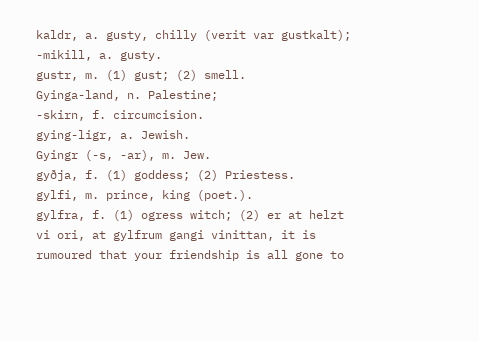kaldr, a. gusty, chilly (verit var gustkalt);
-mikill, a. gusty.
gustr, m. (1) gust; (2) smell.
Gyinga-land, n. Palestine;
-skirn, f. circumcision.
gying-ligr, a. Jewish.
Gyingr (-s, -ar), m. Jew.
gyðja, f. (1) goddess; (2) Priestess.
gylfi, m. prince, king (poet.).
gylfra, f. (1) ogress witch; (2) er at helzt vi ori, at gylfrum gangi vinittan, it is rumoured that your friendship is all gone to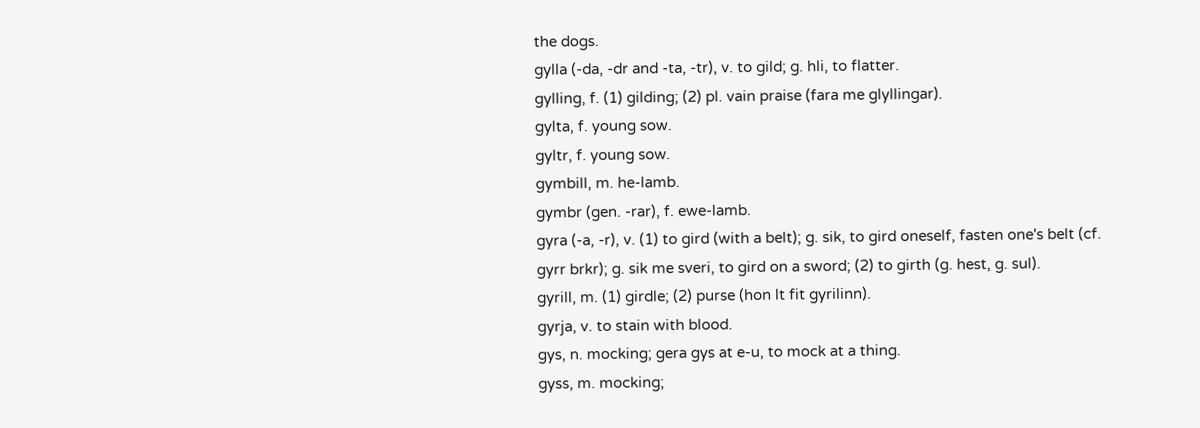the dogs.
gylla (-da, -dr and -ta, -tr), v. to gild; g. hli, to flatter.
gylling, f. (1) gilding; (2) pl. vain praise (fara me glyllingar).
gylta, f. young sow.
gyltr, f. young sow.
gymbill, m. he-lamb.
gymbr (gen. -rar), f. ewe-lamb.
gyra (-a, -r), v. (1) to gird (with a belt); g. sik, to gird oneself, fasten one's belt (cf. gyrr brkr); g. sik me sveri, to gird on a sword; (2) to girth (g. hest, g. sul).
gyrill, m. (1) girdle; (2) purse (hon lt fit gyrilinn).
gyrja, v. to stain with blood.
gys, n. mocking; gera gys at e-u, to mock at a thing.
gyss, m. mocking;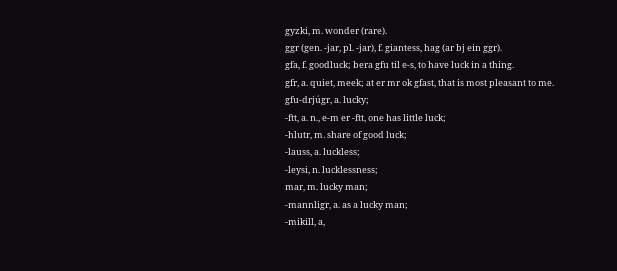gyzki, m. wonder (rare).
ggr (gen. -jar, pl. -jar), f. giantess, hag (ar bj ein ggr).
gfa, f. goodluck; bera gfu til e-s, to have luck in a thing.
gfr, a. quiet, meek; at er mr ok gfast, that is most pleasant to me.
gfu-drjúgr, a. lucky;
-ftt, a. n., e-m er -ftt, one has little luck;
-hlutr, m. share of good luck;
-lauss, a. luckless;
-leysi, n. lucklessness;
mar, m. lucky man;
-mannligr, a. as a lucky man;
-mikill, a,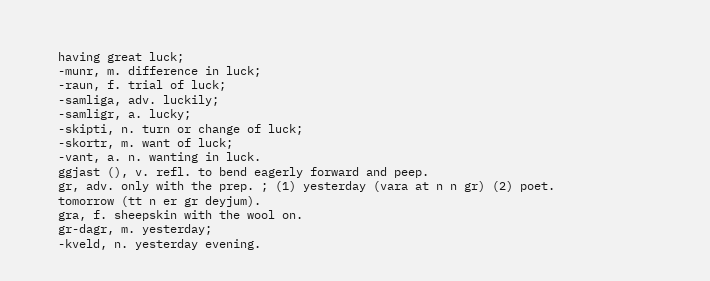having great luck;
-munr, m. difference in luck;
-raun, f. trial of luck;
-samliga, adv. luckily;
-samligr, a. lucky;
-skipti, n. turn or change of luck;
-skortr, m. want of luck;
-vant, a. n. wanting in luck.
ggjast (), v. refl. to bend eagerly forward and peep.
gr, adv. only with the prep. ; (1) yesterday (vara at n n gr) (2) poet. tomorrow (tt n er gr deyjum).
gra, f. sheepskin with the wool on.
gr-dagr, m. yesterday;
-kveld, n. yesterday evening.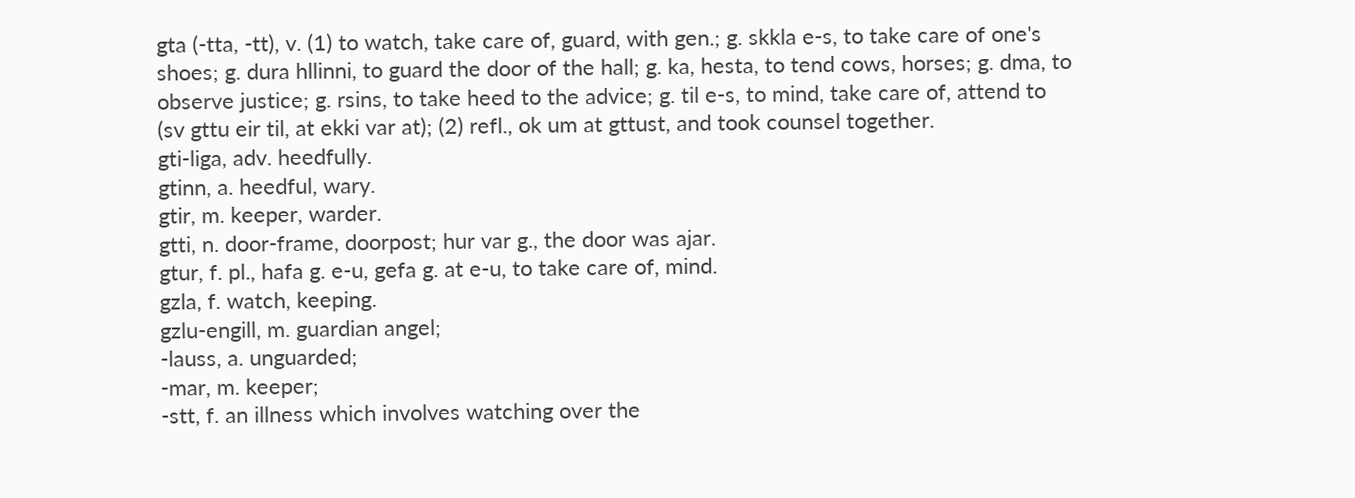gta (-tta, -tt), v. (1) to watch, take care of, guard, with gen.; g. skkla e-s, to take care of one's shoes; g. dura hllinni, to guard the door of the hall; g. ka, hesta, to tend cows, horses; g. dma, to observe justice; g. rsins, to take heed to the advice; g. til e-s, to mind, take care of, attend to (sv gttu eir til, at ekki var at); (2) refl., ok um at gttust, and took counsel together.
gti-liga, adv. heedfully.
gtinn, a. heedful, wary.
gtir, m. keeper, warder.
gtti, n. door-frame, doorpost; hur var g., the door was ajar.
gtur, f. pl., hafa g. e-u, gefa g. at e-u, to take care of, mind.
gzla, f. watch, keeping.
gzlu-engill, m. guardian angel;
-lauss, a. unguarded;
-mar, m. keeper;
-stt, f. an illness which involves watching over the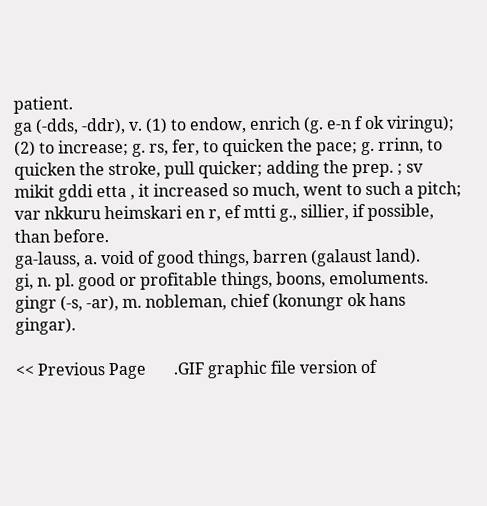patient.
ga (-dds, -ddr), v. (1) to endow, enrich (g. e-n f ok viringu); (2) to increase; g. rs, fer, to quicken the pace; g. rrinn, to quicken the stroke, pull quicker; adding the prep. ; sv mikit gddi etta , it increased so much, went to such a pitch; var nkkuru heimskari en r, ef mtti g., sillier, if possible, than before.
ga-lauss, a. void of good things, barren (galaust land).
gi, n. pl. good or profitable things, boons, emoluments.
gingr (-s, -ar), m. nobleman, chief (konungr ok hans gingar).

<< Previous Page       .GIF graphic file version of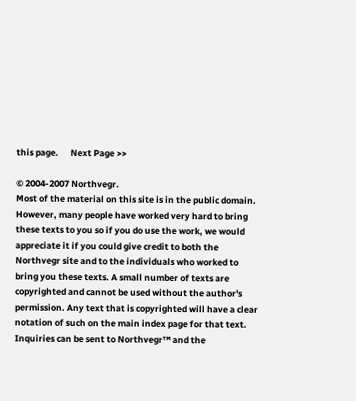this page.      Next Page >>

© 2004-2007 Northvegr.
Most of the material on this site is in the public domain. However, many people have worked very hard to bring these texts to you so if you do use the work, we would appreciate it if you could give credit to both the Northvegr site and to the individuals who worked to bring you these texts. A small number of texts are copyrighted and cannot be used without the author's permission. Any text that is copyrighted will have a clear notation of such on the main index page for that text. Inquiries can be sent to Northvegr™ and the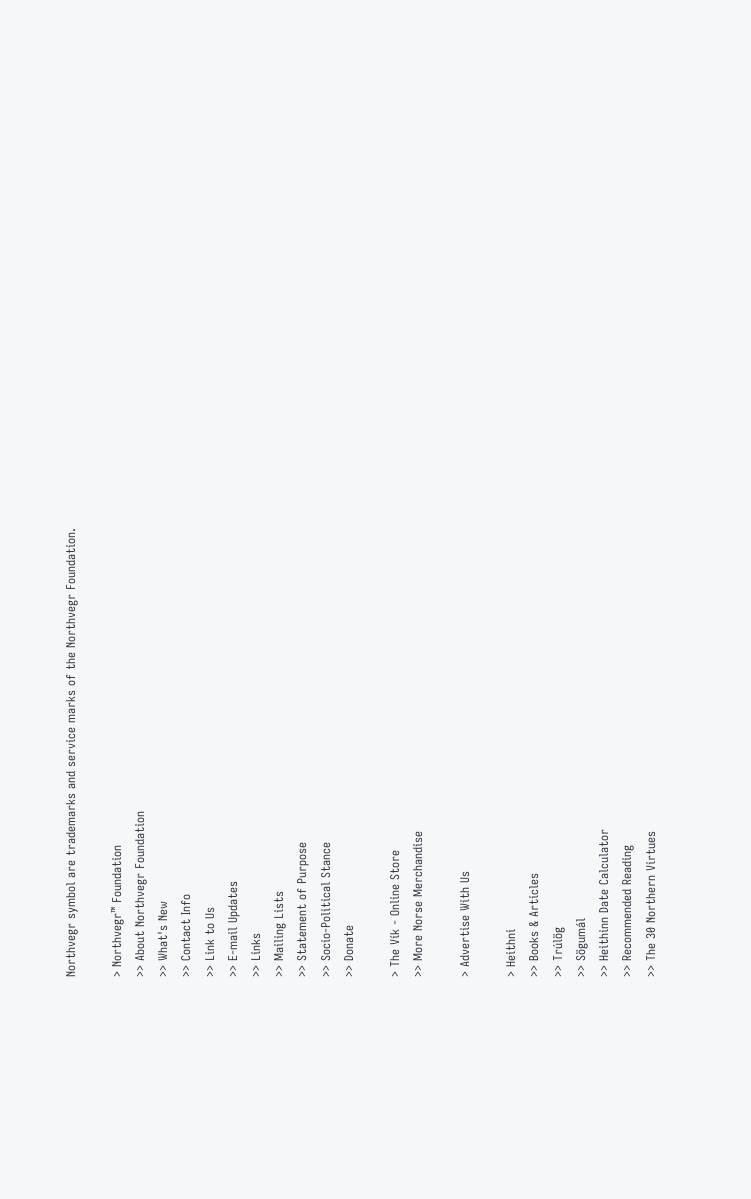Northvegr symbol are trademarks and service marks of the Northvegr Foundation.

> Northvegr™ Foundation
>> About Northvegr Foundation
>> What's New
>> Contact Info
>> Link to Us
>> E-mail Updates
>> Links
>> Mailing Lists
>> Statement of Purpose
>> Socio-Political Stance
>> Donate

> The Vík - Online Store
>> More Norse Merchandise

> Advertise With Us

> Heithni
>> Books & Articles
>> Trúlög
>> Sögumál
>> Heithinn Date Calculator
>> Recommended Reading
>> The 30 Northern Virtues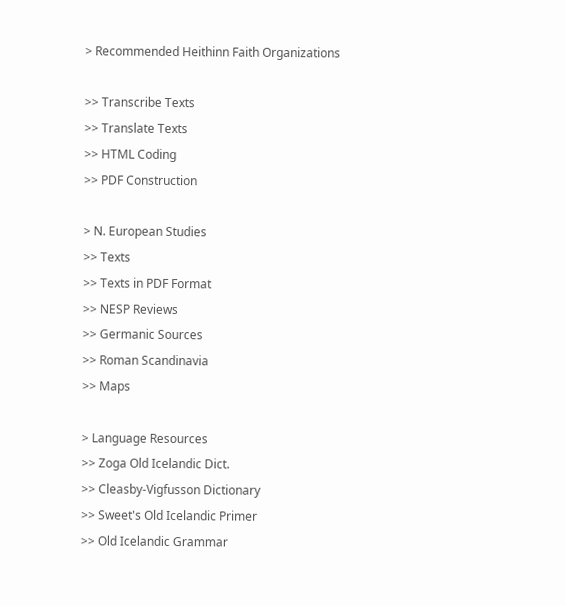> Recommended Heithinn Faith Organizations

>> Transcribe Texts
>> Translate Texts
>> HTML Coding
>> PDF Construction

> N. European Studies
>> Texts
>> Texts in PDF Format
>> NESP Reviews
>> Germanic Sources
>> Roman Scandinavia
>> Maps

> Language Resources
>> Zoga Old Icelandic Dict.
>> Cleasby-Vigfusson Dictionary
>> Sweet's Old Icelandic Primer
>> Old Icelandic Grammar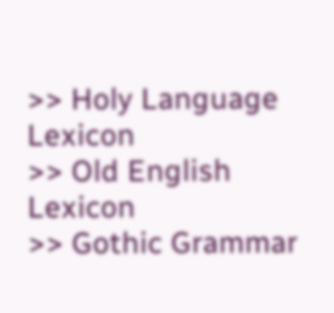>> Holy Language Lexicon
>> Old English Lexicon
>> Gothic Grammar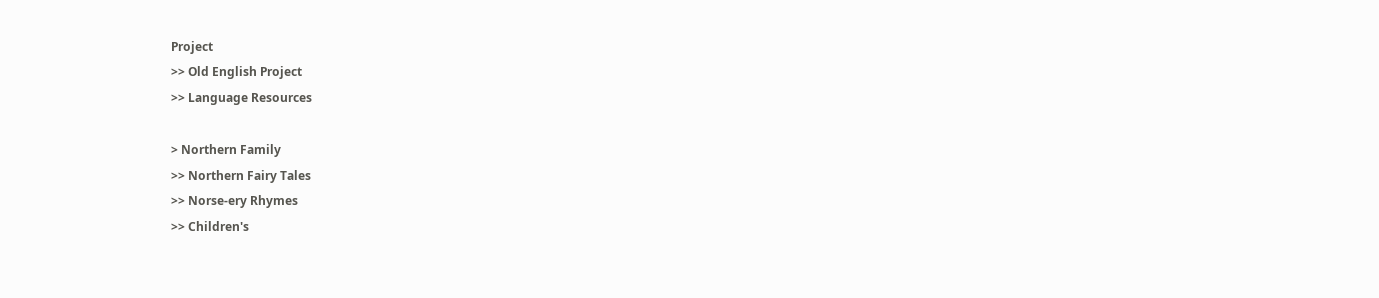Project
>> Old English Project
>> Language Resources

> Northern Family
>> Northern Fairy Tales
>> Norse-ery Rhymes
>> Children's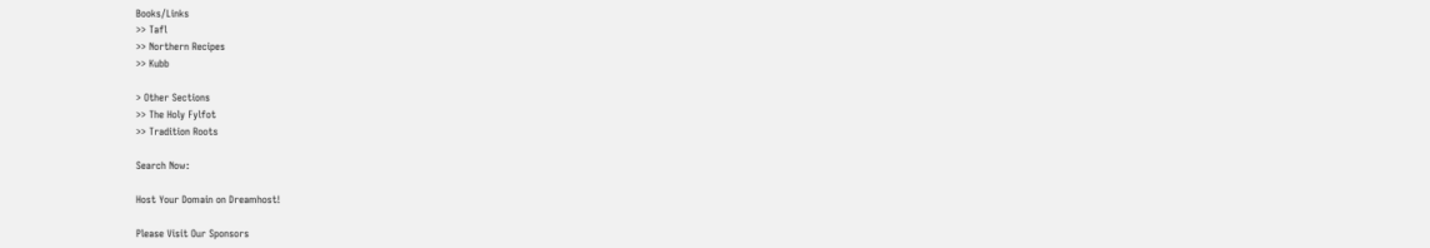Books/Links
>> Tafl
>> Northern Recipes
>> Kubb

> Other Sections
>> The Holy Fylfot
>> Tradition Roots

Search Now:

Host Your Domain on Dreamhost!

Please Visit Our Sponsors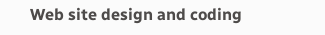Web site design and coding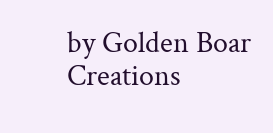by Golden Boar Creations